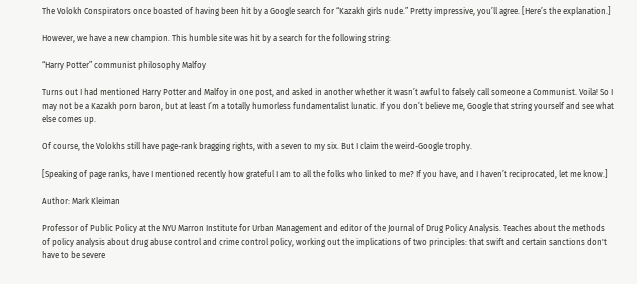The Volokh Conspirators once boasted of having been hit by a Google search for “Kazakh girls nude.” Pretty impressive, you’ll agree. [Here’s the explanation.]

However, we have a new champion. This humble site was hit by a search for the following string:

“Harry Potter” communist philosophy Malfoy

Turns out I had mentioned Harry Potter and Malfoy in one post, and asked in another whether it wasn’t awful to falsely call someone a Communist. Voila! So I may not be a Kazakh porn baron, but at least I’m a totally humorless fundamentalist lunatic. If you don’t believe me, Google that string yourself and see what else comes up.

Of course, the Volokhs still have page-rank bragging rights, with a seven to my six. But I claim the weird-Google trophy.

[Speaking of page ranks, have I mentioned recently how grateful I am to all the folks who linked to me? If you have, and I haven’t reciprocated, let me know.]

Author: Mark Kleiman

Professor of Public Policy at the NYU Marron Institute for Urban Management and editor of the Journal of Drug Policy Analysis. Teaches about the methods of policy analysis about drug abuse control and crime control policy, working out the implications of two principles: that swift and certain sanctions don't have to be severe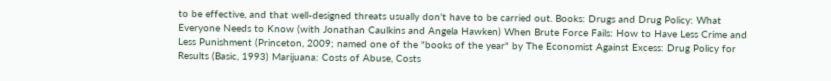to be effective, and that well-designed threats usually don't have to be carried out. Books: Drugs and Drug Policy: What Everyone Needs to Know (with Jonathan Caulkins and Angela Hawken) When Brute Force Fails: How to Have Less Crime and Less Punishment (Princeton, 2009; named one of the "books of the year" by The Economist Against Excess: Drug Policy for Results (Basic, 1993) Marijuana: Costs of Abuse, Costs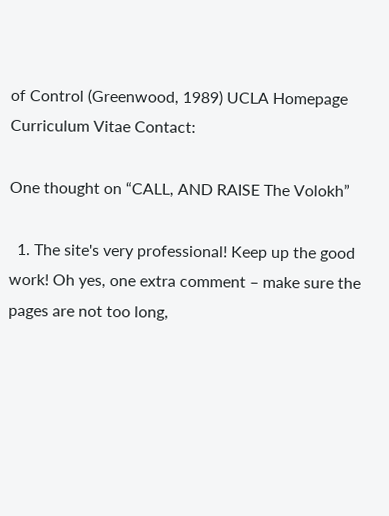of Control (Greenwood, 1989) UCLA Homepage Curriculum Vitae Contact:

One thought on “CALL, AND RAISE The Volokh”

  1. The site's very professional! Keep up the good work! Oh yes, one extra comment – make sure the pages are not too long,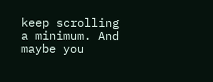keep scrolling a minimum. And maybe you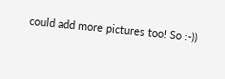could add more pictures too! So :-))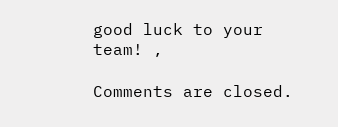good luck to your team! ,

Comments are closed.